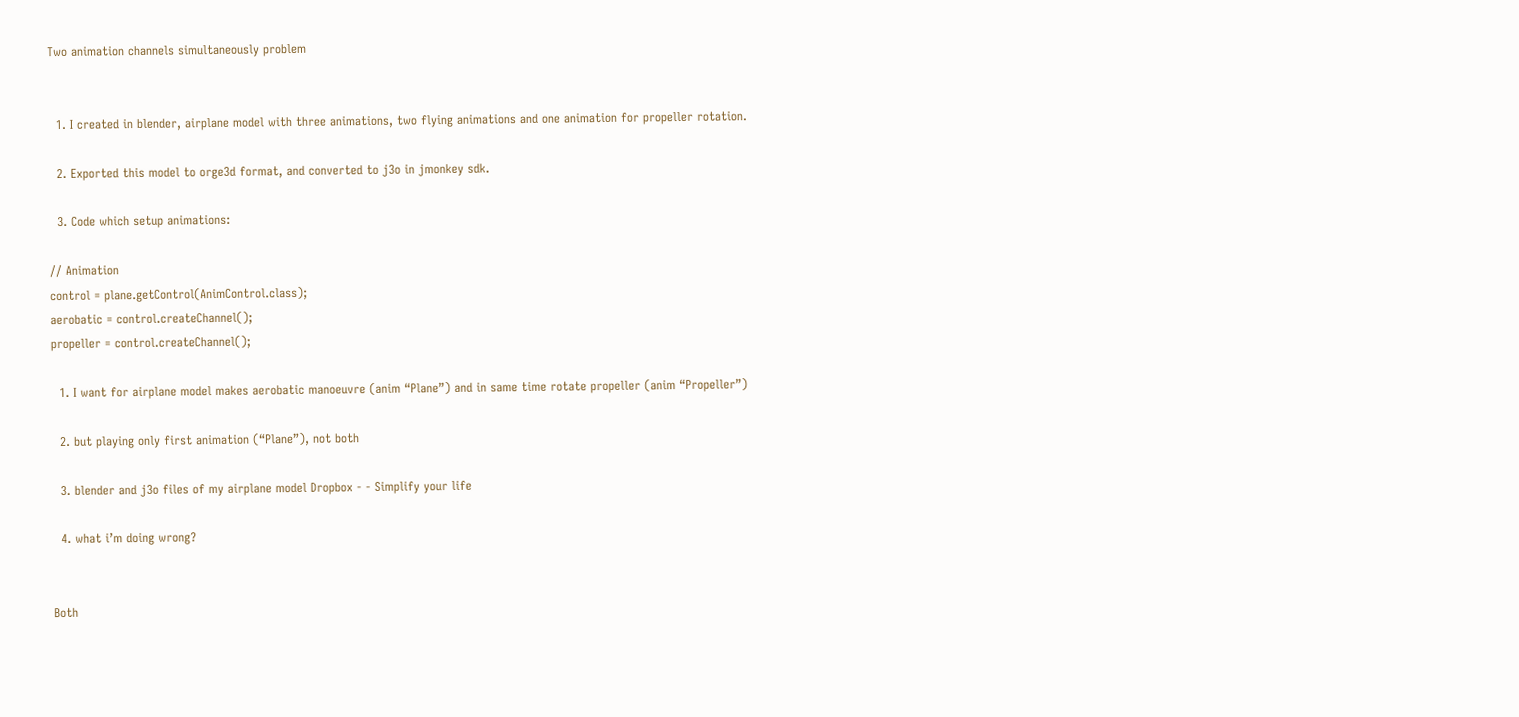Two animation channels simultaneously problem


  1. I created in blender, airplane model with three animations, two flying animations and one animation for propeller rotation.

  2. Exported this model to orge3d format, and converted to j3o in jmonkey sdk.

  3. Code which setup animations:

// Animation
control = plane.getControl(AnimControl.class);
aerobatic = control.createChannel();
propeller = control.createChannel();

  1. I want for airplane model makes aerobatic manoeuvre (anim “Plane”) and in same time rotate propeller (anim “Propeller”)

  2. but playing only first animation (“Plane”), not both

  3. blender and j3o files of my airplane model Dropbox - - Simplify your life

  4. what i’m doing wrong?


Both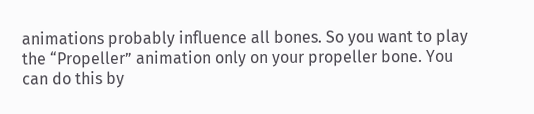animations probably influence all bones. So you want to play the “Propeller” animation only on your propeller bone. You can do this by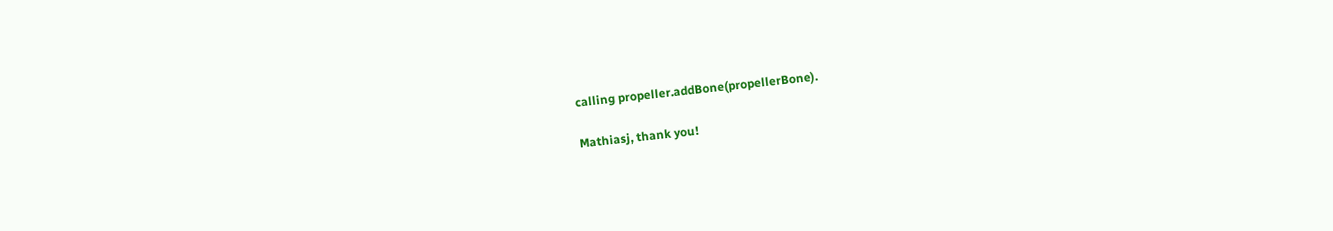calling propeller.addBone(propellerBone).

Mathiasj, thank you!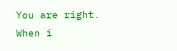You are right. When i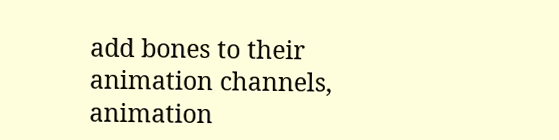add bones to their animation channels, animation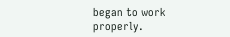began to work properly.